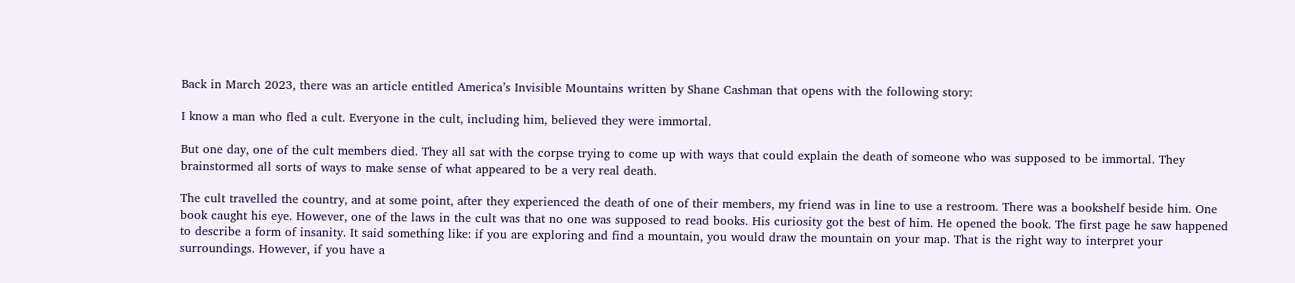Back in March 2023, there was an article entitled America’s Invisible Mountains written by Shane Cashman that opens with the following story:

I know a man who fled a cult. Everyone in the cult, including him, believed they were immortal.

But one day, one of the cult members died. They all sat with the corpse trying to come up with ways that could explain the death of someone who was supposed to be immortal. They brainstormed all sorts of ways to make sense of what appeared to be a very real death.

The cult travelled the country, and at some point, after they experienced the death of one of their members, my friend was in line to use a restroom. There was a bookshelf beside him. One book caught his eye. However, one of the laws in the cult was that no one was supposed to read books. His curiosity got the best of him. He opened the book. The first page he saw happened to describe a form of insanity. It said something like: if you are exploring and find a mountain, you would draw the mountain on your map. That is the right way to interpret your surroundings. However, if you have a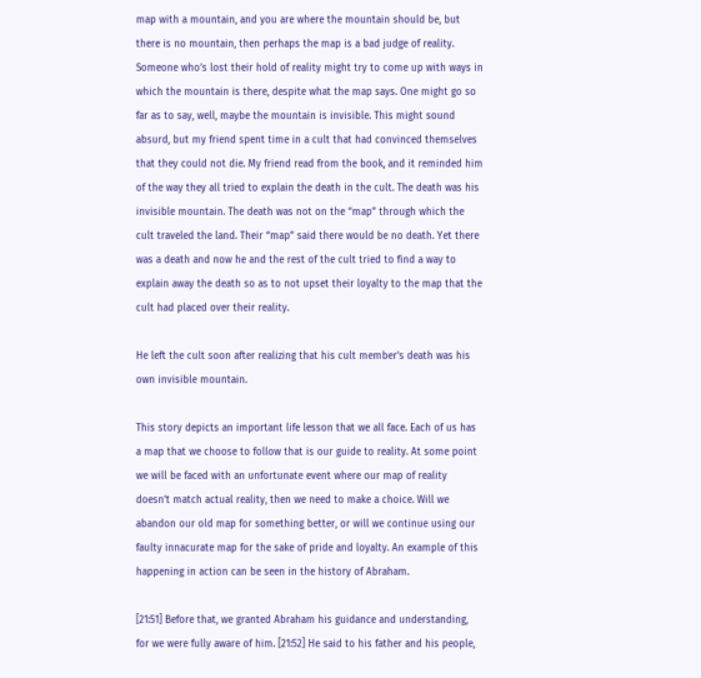map with a mountain, and you are where the mountain should be, but there is no mountain, then perhaps the map is a bad judge of reality. Someone who’s lost their hold of reality might try to come up with ways in which the mountain is there, despite what the map says. One might go so far as to say, well, maybe the mountain is invisible. This might sound absurd, but my friend spent time in a cult that had convinced themselves that they could not die. My friend read from the book, and it reminded him of the way they all tried to explain the death in the cult. The death was his invisible mountain. The death was not on the “map” through which the cult traveled the land. Their “map” said there would be no death. Yet there was a death and now he and the rest of the cult tried to find a way to explain away the death so as to not upset their loyalty to the map that the cult had placed over their reality.

He left the cult soon after realizing that his cult member’s death was his own invisible mountain.

This story depicts an important life lesson that we all face. Each of us has a map that we choose to follow that is our guide to reality. At some point we will be faced with an unfortunate event where our map of reality doesn’t match actual reality, then we need to make a choice. Will we abandon our old map for something better, or will we continue using our faulty innacurate map for the sake of pride and loyalty. An example of this happening in action can be seen in the history of Abraham.

[21:51] Before that, we granted Abraham his guidance and understanding, for we were fully aware of him. [21:52] He said to his father and his people,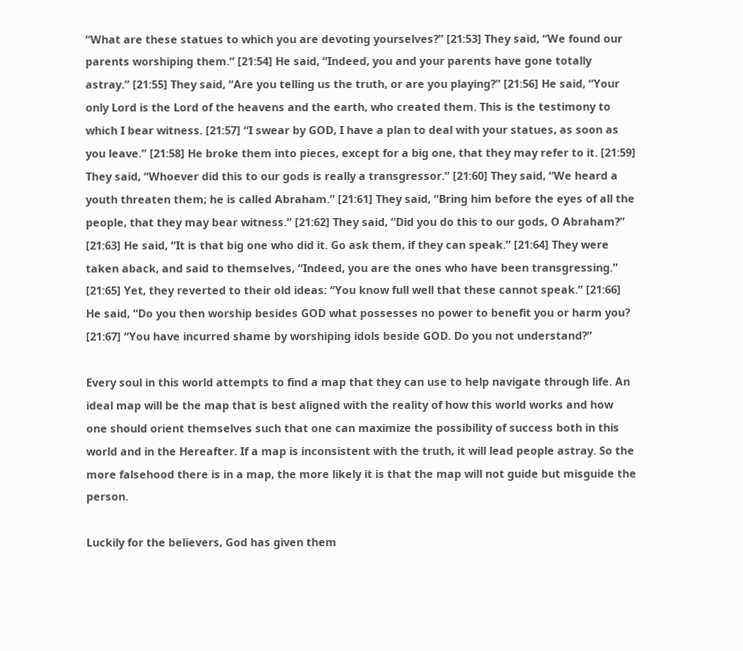“What are these statues to which you are devoting yourselves?” [21:53] They said, “We found our parents worshiping them.” [21:54] He said, “Indeed, you and your parents have gone totally astray.” [21:55] They said, “Are you telling us the truth, or are you playing?” [21:56] He said, “Your only Lord is the Lord of the heavens and the earth, who created them. This is the testimony to which I bear witness. [21:57] “I swear by GOD, I have a plan to deal with your statues, as soon as you leave.” [21:58] He broke them into pieces, except for a big one, that they may refer to it. [21:59] They said, “Whoever did this to our gods is really a transgressor.” [21:60] They said, “We heard a youth threaten them; he is called Abraham.” [21:61] They said, “Bring him before the eyes of all the people, that they may bear witness.” [21:62] They said, “Did you do this to our gods, O Abraham?” [21:63] He said, “It is that big one who did it. Go ask them, if they can speak.” [21:64] They were taken aback, and said to themselves, “Indeed, you are the ones who have been transgressing.” [21:65] Yet, they reverted to their old ideas: “You know full well that these cannot speak.” [21:66] He said, “Do you then worship besides GOD what possesses no power to benefit you or harm you? [21:67] “You have incurred shame by worshiping idols beside GOD. Do you not understand?”

Every soul in this world attempts to find a map that they can use to help navigate through life. An ideal map will be the map that is best aligned with the reality of how this world works and how one should orient themselves such that one can maximize the possibility of success both in this world and in the Hereafter. If a map is inconsistent with the truth, it will lead people astray. So the more falsehood there is in a map, the more likely it is that the map will not guide but misguide the person.

Luckily for the believers, God has given them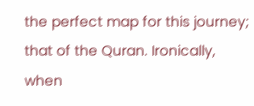the perfect map for this journey; that of the Quran. Ironically, when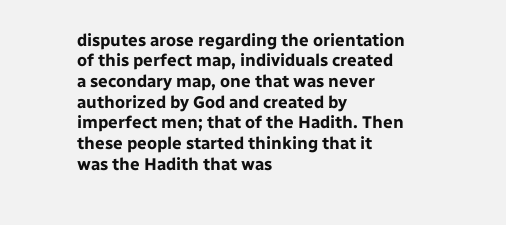disputes arose regarding the orientation of this perfect map, individuals created a secondary map, one that was never authorized by God and created by imperfect men; that of the Hadith. Then these people started thinking that it was the Hadith that was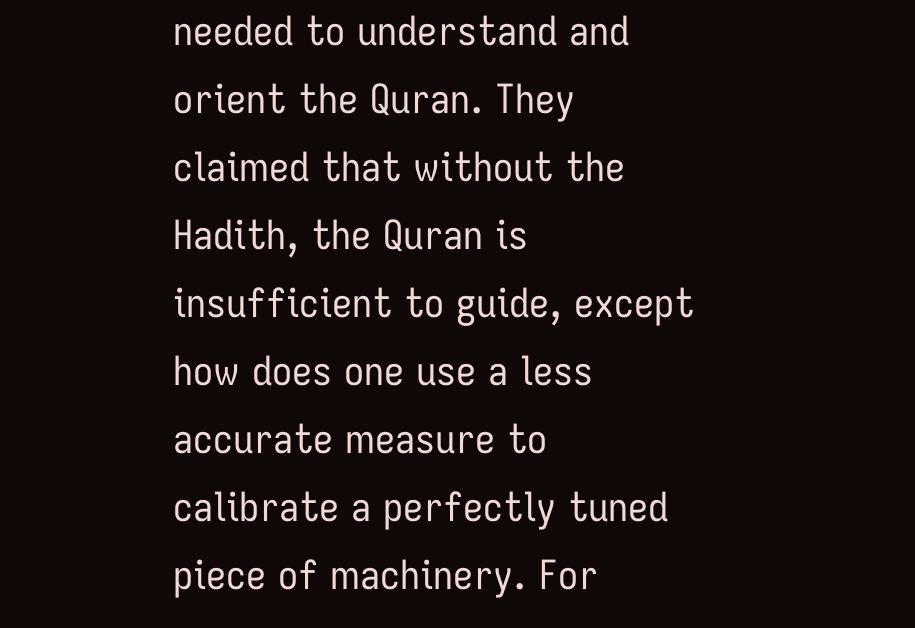needed to understand and orient the Quran. They claimed that without the Hadith, the Quran is insufficient to guide, except how does one use a less accurate measure to calibrate a perfectly tuned piece of machinery. For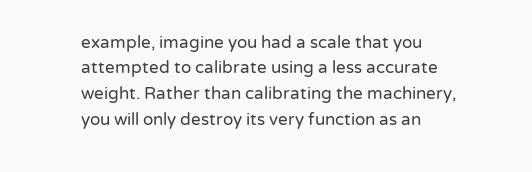example, imagine you had a scale that you attempted to calibrate using a less accurate weight. Rather than calibrating the machinery, you will only destroy its very function as an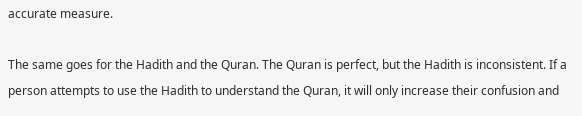accurate measure.

The same goes for the Hadith and the Quran. The Quran is perfect, but the Hadith is inconsistent. If a person attempts to use the Hadith to understand the Quran, it will only increase their confusion and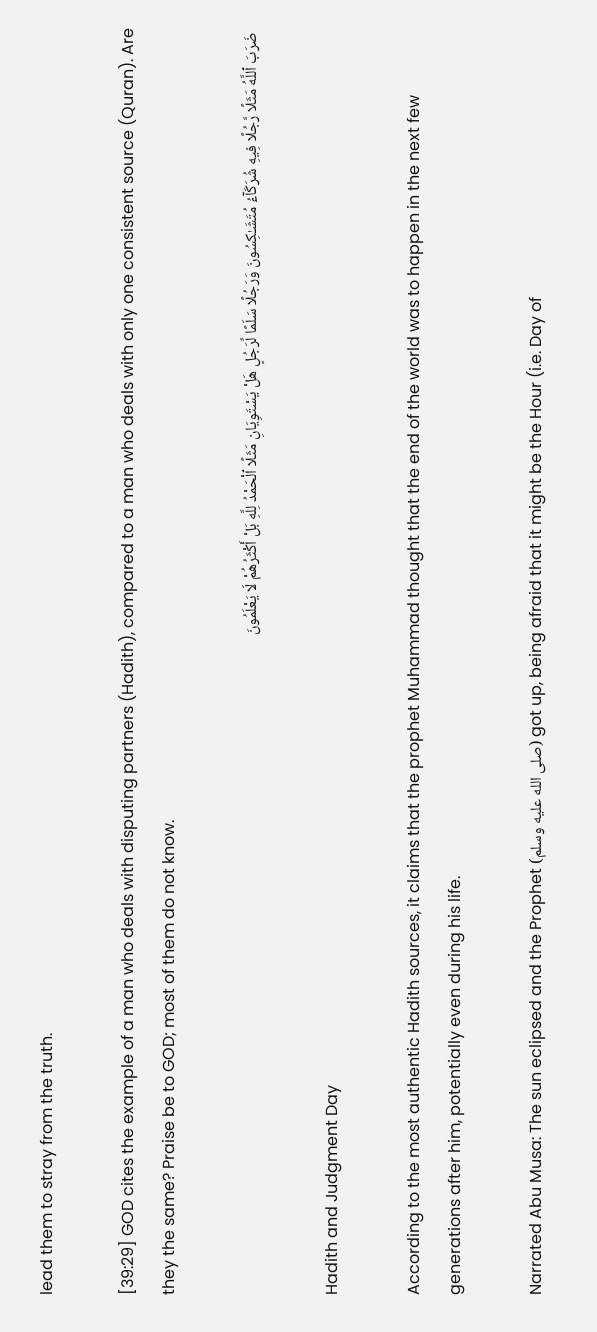lead them to stray from the truth.

[39:29] GOD cites the example of a man who deals with disputing partners (Hadith), compared to a man who deals with only one consistent source (Quran). Are they the same? Praise be to GOD; most of them do not know.

 ضَرَبَ ٱللَّهُ مَثَلًا رَّجُلًا فِيهِ شُرَكَآءُ مُتَشَـٰكِسُونَ وَرَجُلًا سَلَمًا لِّرَجُلٍ هَلْ يَسْتَوِيَانِ مَثَلًا ٱلْحَمْدُ لِلَّهِ بَلْ أَكْثَرُهُمْ لَا يَعْلَمُونَ

Hadith and Judgment Day

According to the most authentic Hadith sources, it claims that the prophet Muhammad thought that the end of the world was to happen in the next few generations after him, potentially even during his life.

Narrated Abu Musa: The sun eclipsed and the Prophet (صلى الله عليه وسلم) got up, being afraid that it might be the Hour (i.e. Day of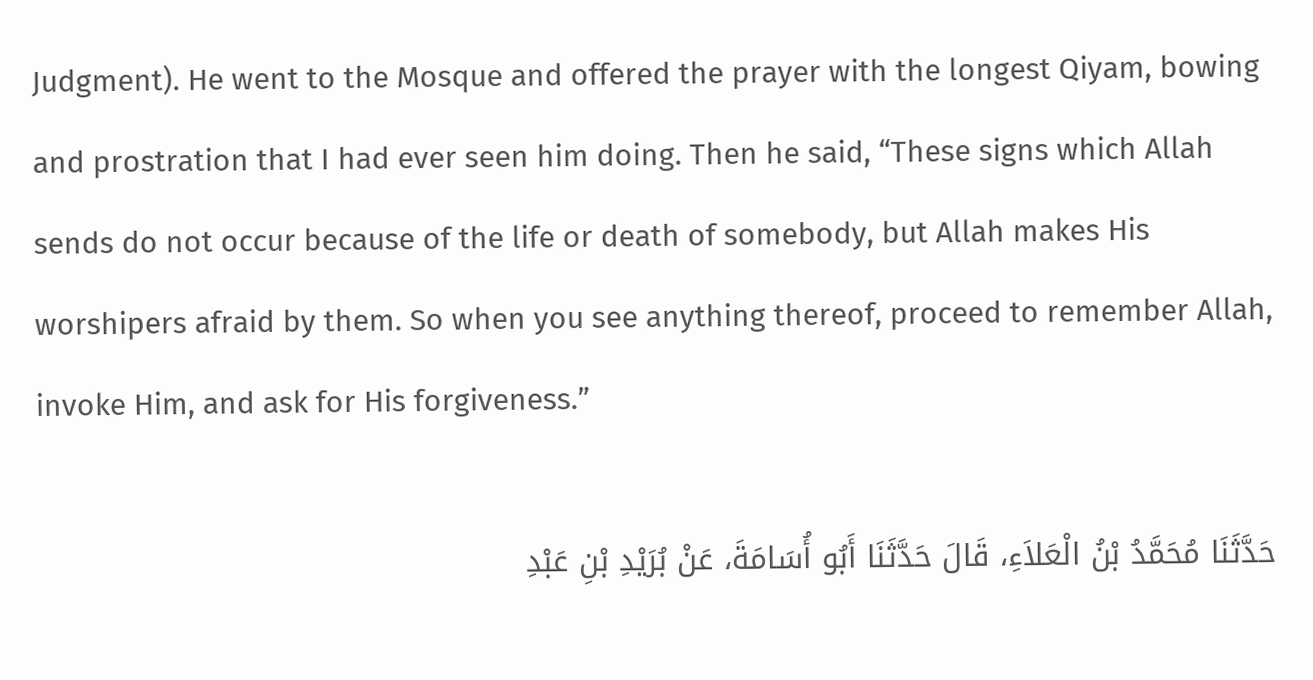Judgment). He went to the Mosque and offered the prayer with the longest Qiyam, bowing and prostration that I had ever seen him doing. Then he said, “These signs which Allah sends do not occur because of the life or death of somebody, but Allah makes His worshipers afraid by them. So when you see anything thereof, proceed to remember Allah, invoke Him, and ask for His forgiveness.”

حَدَّثَنَا مُحَمَّدُ بْنُ الْعَلاَءِ، قَالَ حَدَّثَنَا أَبُو أُسَامَةَ، عَنْ بُرَيْدِ بْنِ عَبْدِ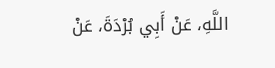اللَّهِ، عَنْ أَبِي بُرْدَةَ، عَنْ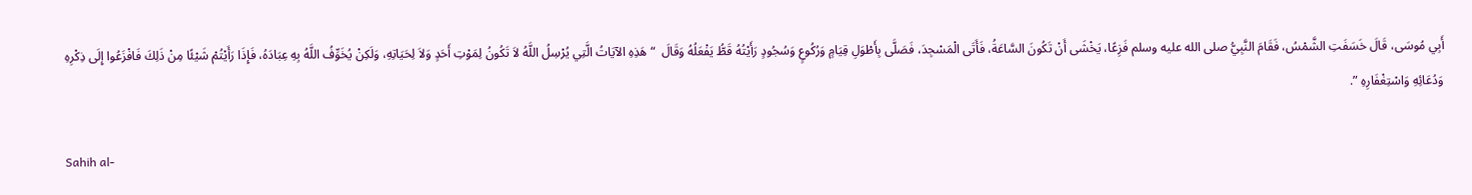أَبِي مُوسَى، قَالَ خَسَفَتِ الشَّمْسُ، فَقَامَ النَّبِيُّ صلى الله عليه وسلم فَزِعًا، يَخْشَى أَنْ تَكُونَ السَّاعَةُ، فَأَتَى الْمَسْجِدَ، فَصَلَّى بِأَطْوَلِ قِيَامٍ وَرُكُوعٍ وَسُجُودٍ رَأَيْتُهُ قَطُّ يَفْعَلُهُ وَقَالَ  “ هَذِهِ الآيَاتُ الَّتِي يُرْسِلُ اللَّهُ لاَ تَكُونُ لِمَوْتِ أَحَدٍ وَلاَ لِحَيَاتِهِ، وَلَكِنْ يُخَوِّفُ اللَّهُ بِهِ عِبَادَهُ، فَإِذَا رَأَيْتُمْ شَيْئًا مِنْ ذَلِكَ فَافْزَعُوا إِلَى ذِكْرِهِ وَدُعَائِهِ وَاسْتِغْفَارِهِ ”.

Sahih al-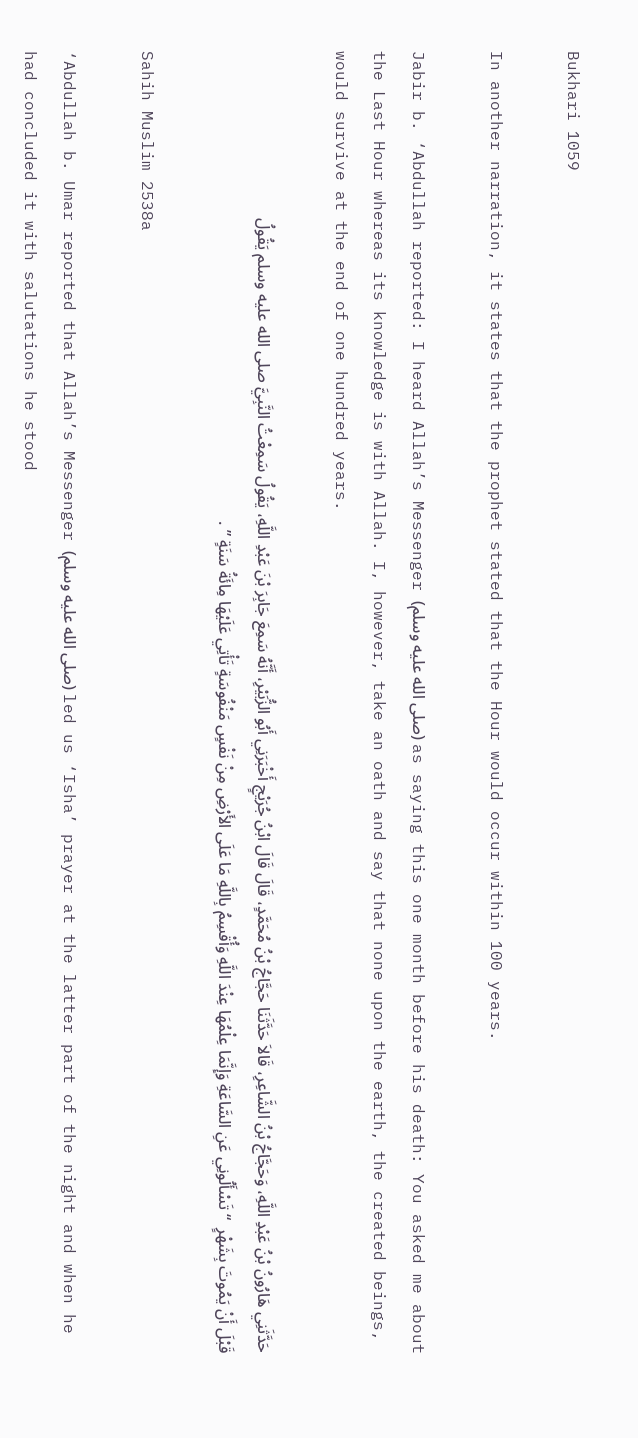Bukhari 1059

In another narration, it states that the prophet stated that the Hour would occur within 100 years.

Jabir b. ‘Abdullah reported: I heard Allah’s Messenger (صلى الله عليه وسلم) as saying this one month before his death: You asked me about the Last Hour whereas its knowledge is with Allah. I, however, take an oath and say that none upon the earth, the created beings, would survive at the end of one hundred years.

حَدَّثَنِي هَارُونُ بْنُ عَبْدِ اللَّهِ، وَحَجَّاجُ بْنُ الشَّاعِرِ، قَالاَ حَدَّثَنَا حَجَّاجُ بْنُ مُحَمَّدٍ، قَالَ قَالَ ابْنُ جُرَيْجٍ أَخْبَرَنِي أَبُو الزُّبَيْرِ، أَنَّهُ سَمِعَ جَابِرَ بْنَ عَبْدِ اللَّهِ، يَقُولُ سَمِعْتُ النَّبِيَّ صلى الله عليه وسلم يَقُولُ قَبْلَ أَنْ يَمُوتَ بِشَهْرٍ  “ تَسْأَلُونِي عَنِ السَّاعَةِ وَإِنَّمَا عِلْمُهَا عِنْدَ اللَّهِ وَأُقْسِمُ بِاللَّهِ مَا عَلَى الأَرْضِ مِنْ نَفْسٍ مَنْفُوسَةٍ تَأْتِي عَلَيْهَا مِائَةُ سَنَةٍ ” .

Sahih Muslim 2538a

‘Abdullah b. Umar reported that Allah’s Messenger (صلى الله عليه وسلم) led us ‘Isha’ prayer at the latter part of the night and when he had concluded it with salutations he stood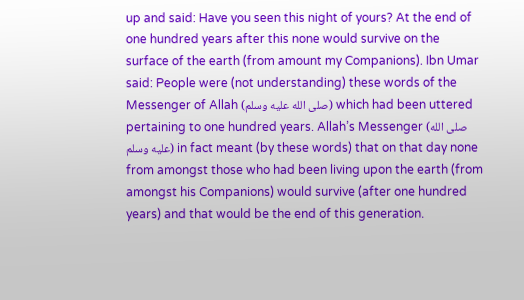up and said: Have you seen this night of yours? At the end of one hundred years after this none would survive on the surface of the earth (from amount my Companions). Ibn Umar said: People were (not understanding) these words of the Messenger of Allah (صلى الله عليه وسلم) which had been uttered pertaining to one hundred years. Allah’s Messenger (صلى الله عليه وسلم) in fact meant (by these words) that on that day none from amongst those who had been living upon the earth (from amongst his Companions) would survive (after one hundred years) and that would be the end of this generation.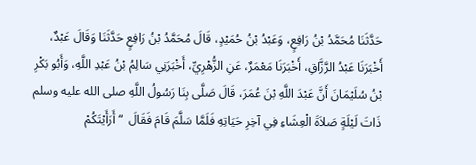حَدَّثَنَا مُحَمَّدُ بْنُ رَافِعٍ، وَعَبْدُ بْنُ حُمَيْدٍ، قَالَ مُحَمَّدُ بْنُ رَافِعٍ حَدَّثَنَا وَقَالَ عَبْدٌ، أَخْبَرَنَا عَبْدُ الرَّزَّاقِ، أَخْبَرَنَا مَعْمَرٌ، عَنِ الزُّهْرِيِّ، أَخْبَرَنِي سَالِمُ بْنُ عَبْدِ اللَّهِ، وَأَبُو بَكْرِ بْنُ سُلَيْمَانَ أَنَّ عَبْدَ اللَّهِ بْنَ عُمَرَ، قَالَ صَلَّى بِنَا رَسُولُ اللَّهِ صلى الله عليه وسلم ذَاتَ لَيْلَةٍ صَلاَةَ الْعِشَاءِ فِي آخِرِ حَيَاتِهِ فَلَمَّا سَلَّمَ قَامَ فَقَالَ  “ أَرَأَيْتَكُمْ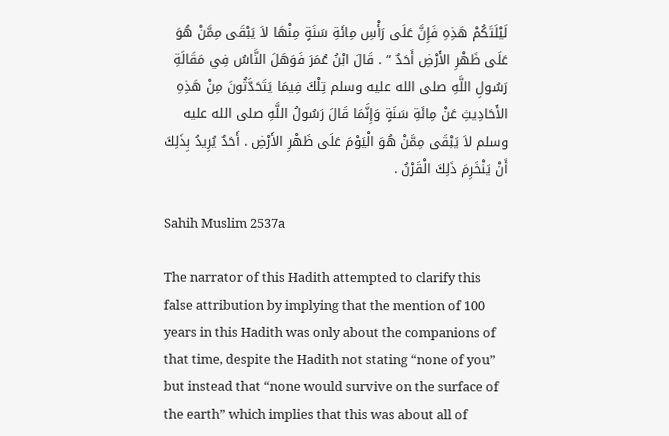لَيْلَتَكُمْ هَذِهِ فَإِنَّ عَلَى رَأْسِ مِائَةِ سَنَةٍ مِنْهَا لاَ يَبْقَى مِمَّنْ هُوَ عَلَى ظَهْرِ الأَرْضِ أَحَدٌ ” . قَالَ ابْنُ عُمَرَ فَوَهَلَ النَّاسُ فِي مَقَالَةِ رَسُولِ اللَّهِ صلى الله عليه وسلم تِلْكَ فِيمَا يَتَحَدَّثُونَ مِنْ هَذِهِ الأَحَادِيثِ عَنْ مِائَةِ سَنَةٍ وَإِنَّمَا قَالَ رَسُولُ اللَّهِ صلى الله عليه وسلم لاَ يَبْقَى مِمَّنْ هُوَ الْيَوْمَ عَلَى ظَهْرِ الأَرْضِ . أَحَدٌ يُرِيدُ بِذَلِكَ أَنْ يَنْخَرِمَ ذَلِكَ الْقَرْنُ .

Sahih Muslim 2537a

The narrator of this Hadith attempted to clarify this false attribution by implying that the mention of 100 years in this Hadith was only about the companions of that time, despite the Hadith not stating “none of you” but instead that “none would survive on the surface of the earth” which implies that this was about all of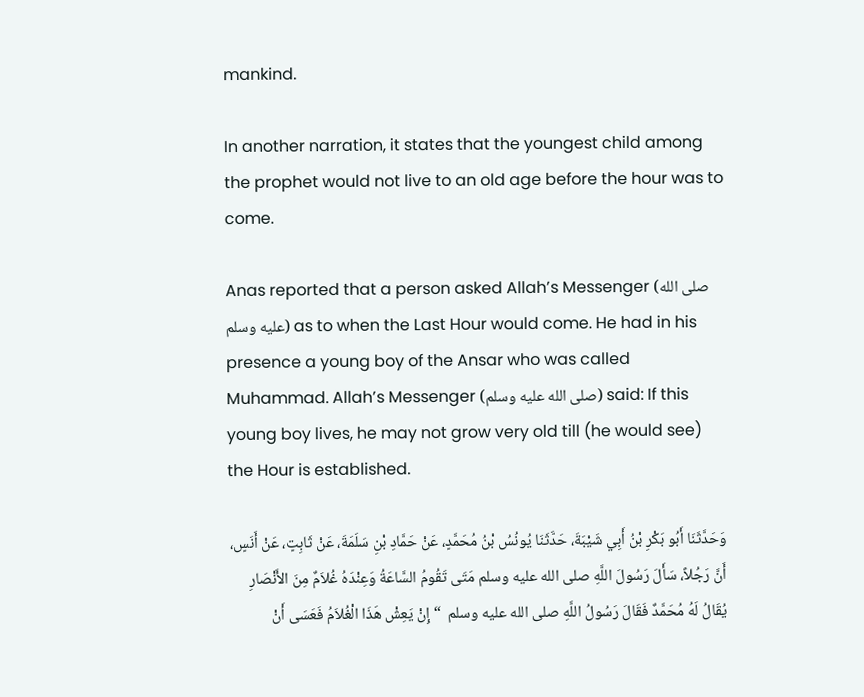mankind.

In another narration, it states that the youngest child among the prophet would not live to an old age before the hour was to come.

Anas reported that a person asked Allah’s Messenger (صلى الله عليه وسلم) as to when the Last Hour would come. He had in his presence a young boy of the Ansar who was called Muhammad. Allah’s Messenger (صلى الله عليه وسلم) said: If this young boy lives, he may not grow very old till (he would see) the Hour is established.

وَحَدَّثَنَا أَبُو بَكْرِ بْنُ أَبِي شَيْبَةَ، حَدَّثَنَا يُونُسُ بْنُ مُحَمَّدٍ، عَنْ حَمَّادِ بْنِ سَلَمَةَ، عَنْ ثَابِتٍ، عَنْ أَنَسٍ، أَنَّ رَجُلاً، سَأَلَ رَسُولَ اللَّهِ صلى الله عليه وسلم مَتَى تَقُومُ السَّاعَةُ وَعِنْدَهُ غُلاَمٌ مِنَ الأَنْصَارِ يُقَالُ لَهُ مُحَمَّدٌ فَقَالَ رَسُولُ اللَّهِ صلى الله عليه وسلم  “ إِنْ يَعِشْ هَذَا الْغُلاَمُ فَعَسَى أَنْ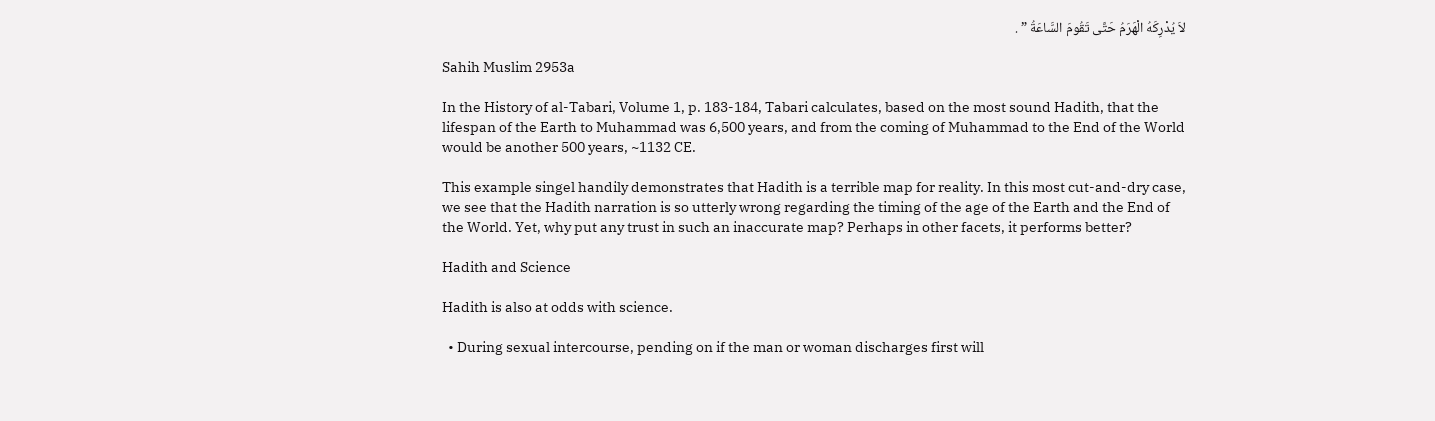لاَ يُدْرِكَهُ الْهَرَمُ حَتَّى تَقُومَ السَّاعَةُ ” .

Sahih Muslim 2953a

In the History of al-Tabari, Volume 1, p. 183-184, Tabari calculates, based on the most sound Hadith, that the lifespan of the Earth to Muhammad was 6,500 years, and from the coming of Muhammad to the End of the World would be another 500 years, ~1132 CE.

This example singel handily demonstrates that Hadith is a terrible map for reality. In this most cut-and-dry case, we see that the Hadith narration is so utterly wrong regarding the timing of the age of the Earth and the End of the World. Yet, why put any trust in such an inaccurate map? Perhaps in other facets, it performs better?

Hadith and Science

Hadith is also at odds with science.

  • During sexual intercourse, pending on if the man or woman discharges first will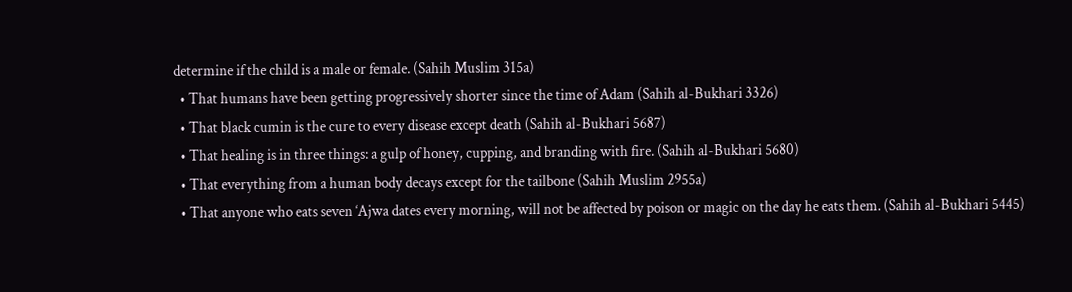determine if the child is a male or female. (Sahih Muslim 315a)
  • That humans have been getting progressively shorter since the time of Adam (Sahih al-Bukhari 3326)
  • That black cumin is the cure to every disease except death (Sahih al-Bukhari 5687)
  • That healing is in three things: a gulp of honey, cupping, and branding with fire. (Sahih al-Bukhari 5680)
  • That everything from a human body decays except for the tailbone (Sahih Muslim 2955a)
  • That anyone who eats seven ‘Ajwa dates every morning, will not be affected by poison or magic on the day he eats them. (Sahih al-Bukhari 5445)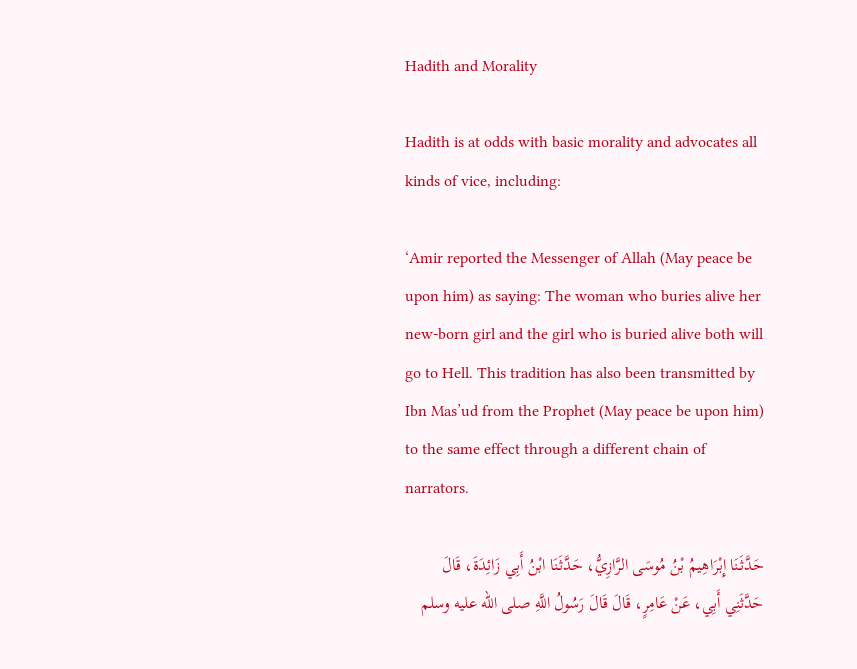Hadith and Morality

Hadith is at odds with basic morality and advocates all kinds of vice, including:

‘Amir reported the Messenger of Allah (May peace be upon him) as saying: The woman who buries alive her new-born girl and the girl who is buried alive both will go to Hell. This tradition has also been transmitted by Ibn Mas’ud from the Prophet (May peace be upon him) to the same effect through a different chain of narrators.

حَدَّثَنَا إِبْرَاهِيمُ بْنُ مُوسَى الرَّازِيُّ، حَدَّثَنَا ابْنُ أَبِي زَائِدَةَ، قَالَ حَدَّثَنِي أَبِي، عَنْ عَامِرٍ، قَالَ قَالَ رَسُولُ اللَّهِ صلى الله عليه وسلم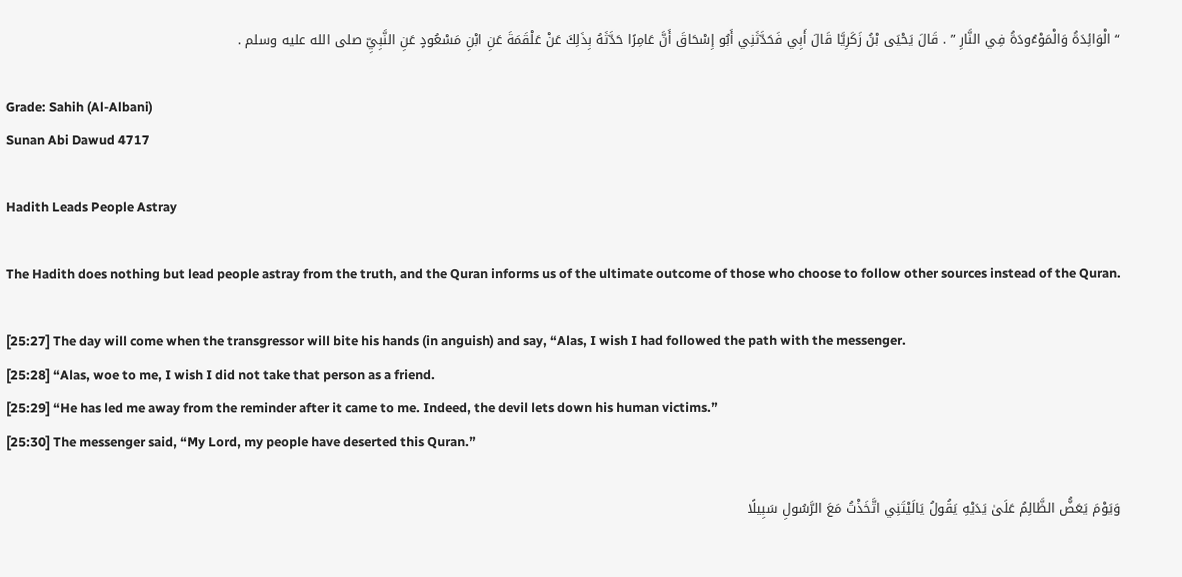“ الْوَائِدَةُ وَالْمَوْءُودَةُ فِي النَّارِ ” . قَالَ يَحْيَى بْنُ زَكَرِيَّا قَالَ أَبِي فَحَدَّثَنِي أَبُو إِسْحَاقَ أَنَّ عَامِرًا حَدَّثَهُ بِذَلِكَ عَنْ عَلْقَمَةَ عَنِ ابْنِ مَسْعُودٍ عَنِ النَّبِيِّ صلى الله عليه وسلم .

Grade: Sahih (Al-Albani)
Sunan Abi Dawud 4717

Hadith Leads People Astray

The Hadith does nothing but lead people astray from the truth, and the Quran informs us of the ultimate outcome of those who choose to follow other sources instead of the Quran.

[25:27] The day will come when the transgressor will bite his hands (in anguish) and say, “Alas, I wish I had followed the path with the messenger.
[25:28] “Alas, woe to me, I wish I did not take that person as a friend.
[25:29] “He has led me away from the reminder after it came to me. Indeed, the devil lets down his human victims.”
[25:30] The messenger said, “My Lord, my people have deserted this Quran.”

وَيَوْمَ يَعَضُّ الظَّالِمُ عَلَىٰ يَدَيْهِ يَقُولُ يَالَيْتَنِي اتَّخَذْتُ مَعَ الرَّسُولِ سَبِيلًا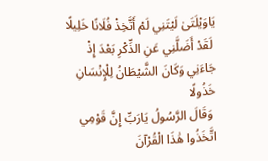يَاوَيْلَتَىٰ لَيْتَنِي لَمْ أَتَّخِذْ فُلَانًا خَلِيلًا
 لَقَدْ أَضَلَّنِي عَنِ الذِّكْرِ بَعْدَ إِذْ جَاءَنِي وَكَانَ الشَّيْطَانُ لِلْإِنْسَانِ خَذُولًا
 وَقَالَ الرَّسُولُ يَارَبِّ إِنَّ قَوْمِي اتَّخَذُوا هَٰذَا الْقُرْآنَ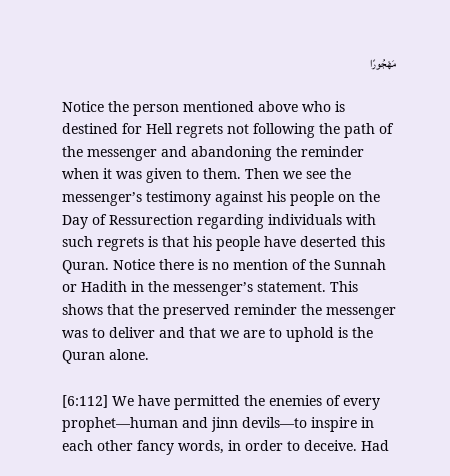مَهْجُورًا

Notice the person mentioned above who is destined for Hell regrets not following the path of the messenger and abandoning the reminder when it was given to them. Then we see the messenger’s testimony against his people on the Day of Ressurection regarding individuals with such regrets is that his people have deserted this Quran. Notice there is no mention of the Sunnah or Hadith in the messenger’s statement. This shows that the preserved reminder the messenger was to deliver and that we are to uphold is the Quran alone.

[6:112] We have permitted the enemies of every prophet—human and jinn devils—to inspire in each other fancy words, in order to deceive. Had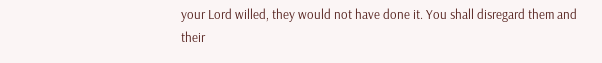your Lord willed, they would not have done it. You shall disregard them and their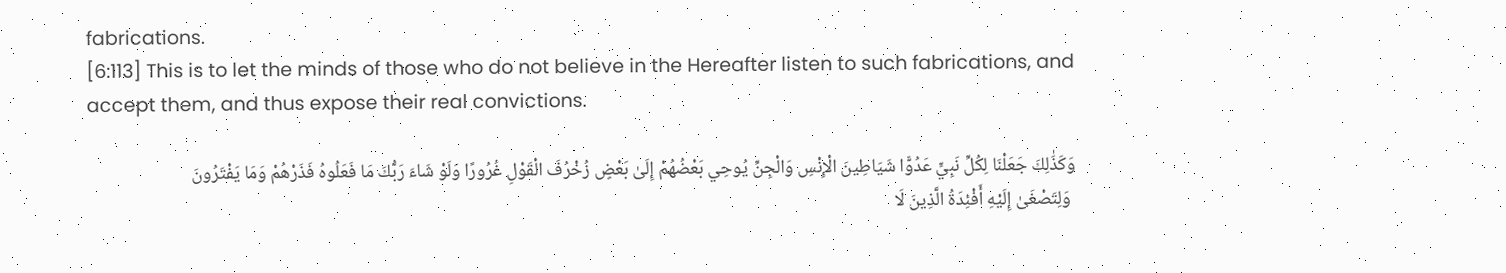fabrications.
[6:113] This is to let the minds of those who do not believe in the Hereafter listen to such fabrications, and accept them, and thus expose their real convictions.

وَكَذَٰلِكَ جَعَلْنَا لِكُلِّ نَبِيٍّ عَدُوًّا شَيَاطِينَ الْإِنْسِ وَالْجِنِّ يُوحِي بَعْضُهُمْ إِلَىٰ بَعْضٍ زُخْرُفَ الْقَوْلِ غُرُورًا وَلَوْ شَاءَ رَبُّكَ مَا فَعَلُوهُ فَذَرْهُمْ وَمَا يَفْتَرُونَ
 وَلِتَصْغَىٰ إِلَيْهِ أَفْئِدَةُ الَّذِينَ لَا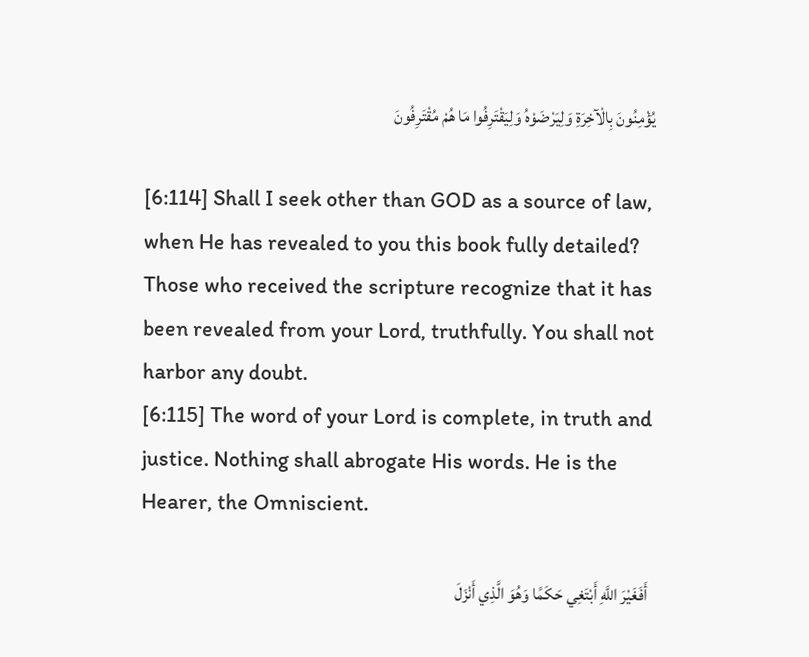يُؤْمِنُونَ بِالْآخِرَةِ وَلِيَرْضَوْهُ وَلِيَقْتَرِفُوا مَا هُمْ مُقْتَرِفُونَ

[6:114] Shall I seek other than GOD as a source of law, when He has revealed to you this book fully detailed? Those who received the scripture recognize that it has been revealed from your Lord, truthfully. You shall not harbor any doubt.
[6:115] The word of your Lord is complete, in truth and justice. Nothing shall abrogate His words. He is the Hearer, the Omniscient.

 أَفَغَيْرَ اللَّهِ أَبْتَغِي حَكَمًا وَهُوَ الَّذِي أَنْزَلَ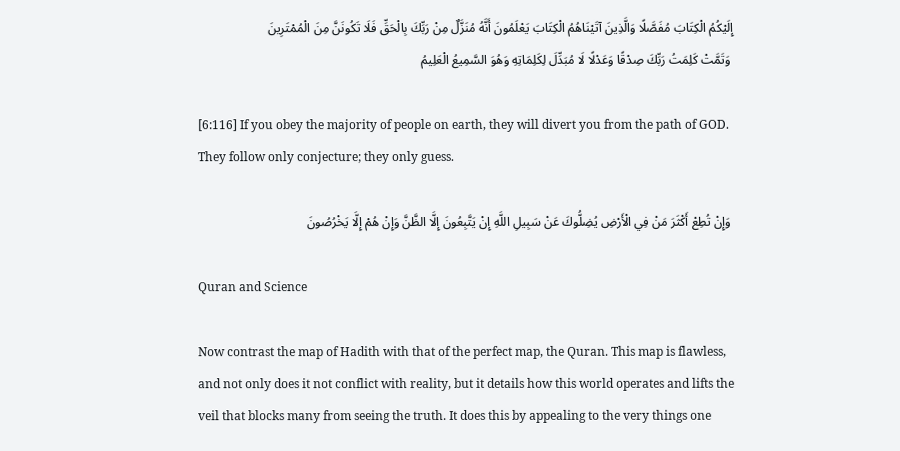إِلَيْكُمُ الْكِتَابَ مُفَصَّلًا وَالَّذِينَ آتَيْنَاهُمُ الْكِتَابَ يَعْلَمُونَ أَنَّهُ مُنَزَّلٌ مِنْ رَبِّكَ بِالْحَقِّ فَلَا تَكُونَنَّ مِنَ الْمُمْتَرِينَ
 وَتَمَّتْ كَلِمَتُ رَبِّكَ صِدْقًا وَعَدْلًا لَا مُبَدِّلَ لِكَلِمَاتِهِ وَهُوَ السَّمِيعُ الْعَلِيمُ

[6:116] If you obey the majority of people on earth, they will divert you from the path of GOD. They follow only conjecture; they only guess.

 وَإِنْ تُطِعْ أَكْثَرَ مَنْ فِي الْأَرْضِ يُضِلُّوكَ عَنْ سَبِيلِ اللَّهِ إِنْ يَتَّبِعُونَ إِلَّا الظَّنَّ وَإِنْ هُمْ إِلَّا يَخْرُصُونَ

Quran and Science

Now contrast the map of Hadith with that of the perfect map, the Quran. This map is flawless, and not only does it not conflict with reality, but it details how this world operates and lifts the veil that blocks many from seeing the truth. It does this by appealing to the very things one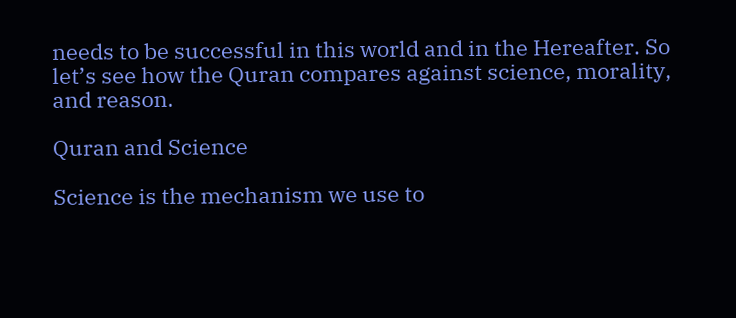needs to be successful in this world and in the Hereafter. So let’s see how the Quran compares against science, morality, and reason.

Quran and Science

Science is the mechanism we use to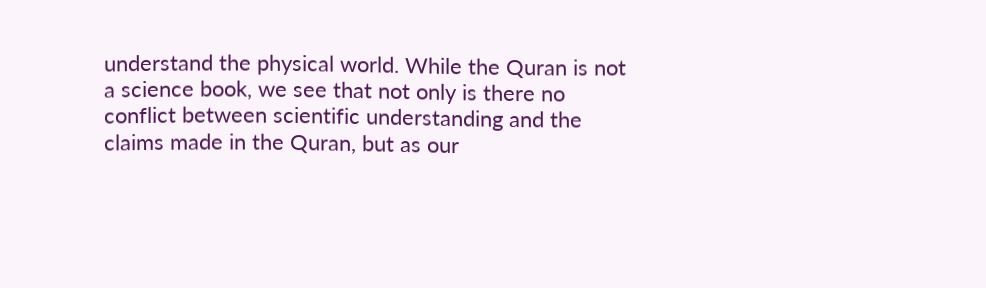understand the physical world. While the Quran is not a science book, we see that not only is there no conflict between scientific understanding and the claims made in the Quran, but as our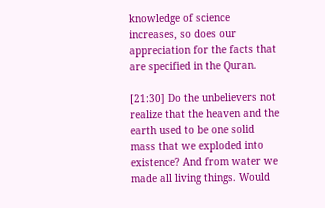knowledge of science increases, so does our appreciation for the facts that are specified in the Quran.

[21:30] Do the unbelievers not realize that the heaven and the earth used to be one solid mass that we exploded into existence? And from water we made all living things. Would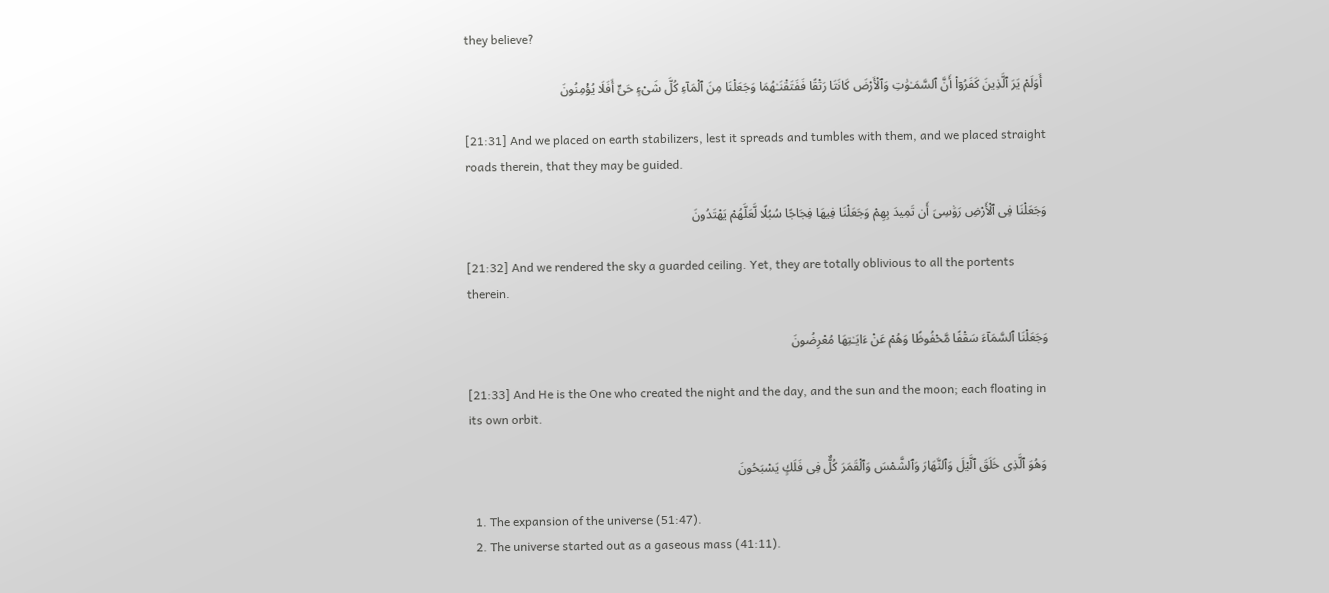they believe?

 أَوَلَمْ يَرَ ٱلَّذِينَ كَفَرُوٓا۟ أَنَّ ٱلسَّمَـٰوَٰتِ وَٱلْأَرْضَ كَانَتَا رَتْقًا فَفَتَقْنَـٰهُمَا وَجَعَلْنَا مِنَ ٱلْمَآءِ كُلَّ شَىْءٍ حَىٍّ أَفَلَا يُؤْمِنُونَ

[21:31] And we placed on earth stabilizers, lest it spreads and tumbles with them, and we placed straight roads therein, that they may be guided.

وَجَعَلْنَا فِى ٱلْأَرْضِ رَوَٰسِىَ أَن تَمِيدَ بِهِمْ وَجَعَلْنَا فِيهَا فِجَاجًا سُبُلًا لَّعَلَّهُمْ يَهْتَدُونَ

[21:32] And we rendered the sky a guarded ceiling. Yet, they are totally oblivious to all the portents therein.

وَجَعَلْنَا ٱلسَّمَآءَ سَقْفًا مَّحْفُوظًا وَهُمْ عَنْ ءَايَـٰتِهَا مُعْرِضُونَ

[21:33] And He is the One who created the night and the day, and the sun and the moon; each floating in its own orbit.

 وَهُوَ ٱلَّذِى خَلَقَ ٱلَّيْلَ وَٱلنَّهَارَ وَٱلشَّمْسَ وَٱلْقَمَرَ كُلٌّ فِى فَلَكٍ يَسْبَحُونَ

  1. The expansion of the universe (51:47).
  2. The universe started out as a gaseous mass (41:11).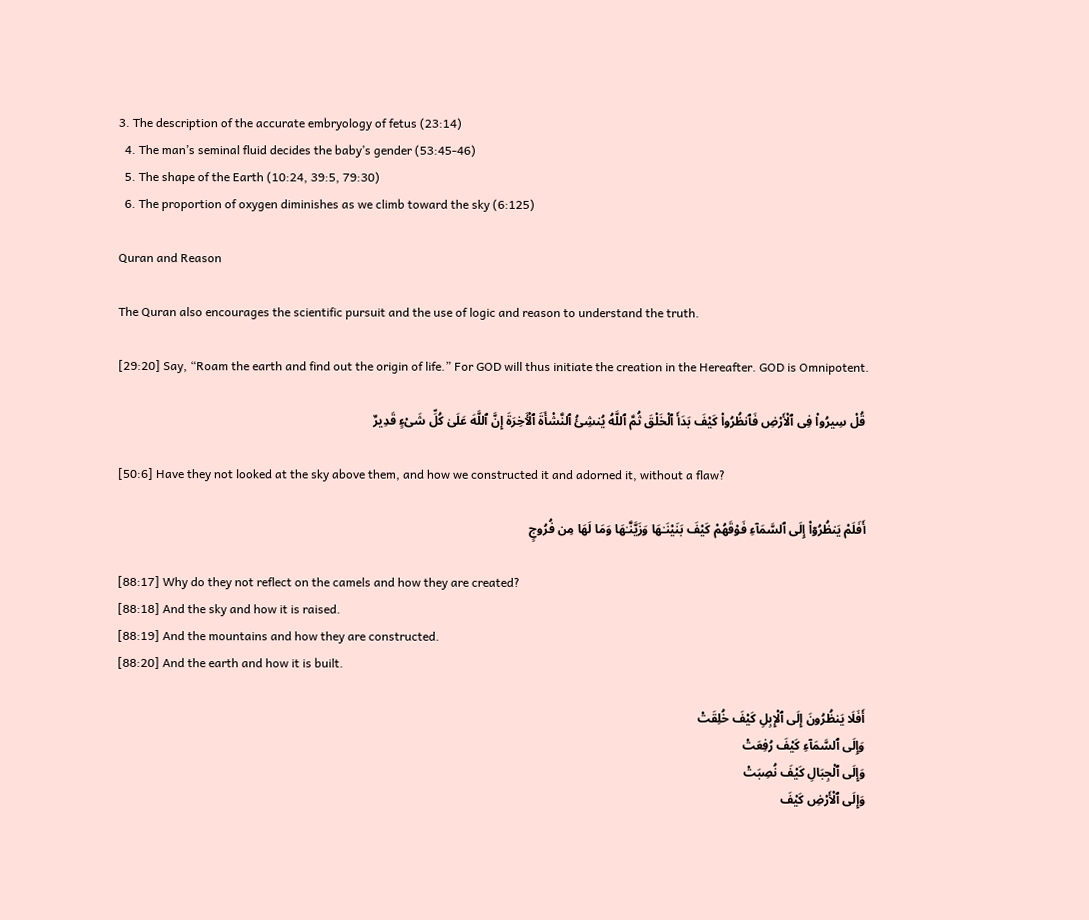3. The description of the accurate embryology of fetus (23:14)
  4. The man’s seminal fluid decides the baby’s gender (53:45-46)
  5. The shape of the Earth (10:24, 39:5, 79:30)
  6. The proportion of oxygen diminishes as we climb toward the sky (6:125)

Quran and Reason

The Quran also encourages the scientific pursuit and the use of logic and reason to understand the truth.

[29:20] Say, “Roam the earth and find out the origin of life.” For GOD will thus initiate the creation in the Hereafter. GOD is Omnipotent.

 قُلْ سِيرُوا۟ فِى ٱلْأَرْضِ فَٱنظُرُوا۟ كَيْفَ بَدَأَ ٱلْخَلْقَ ثُمَّ ٱللَّهُ يُنشِئُ ٱلنَّشْأَةَ ٱلْـَٔاخِرَةَ إِنَّ ٱللَّهَ عَلَىٰ كُلِّ شَىْءٍ قَدِيرٌ

[50:6] Have they not looked at the sky above them, and how we constructed it and adorned it, without a flaw?

 أَفَلَمْ يَنظُرُوٓا۟ إِلَى ٱلسَّمَآءِ فَوْقَهُمْ كَيْفَ بَنَيْنَـٰهَا وَزَيَّنَّـٰهَا وَمَا لَهَا مِن فُرُوجٍ

[88:17] Why do they not reflect on the camels and how they are created?
[88:18] And the sky and how it is raised.
[88:19] And the mountains and how they are constructed.
[88:20] And the earth and how it is built.

 أَفَلَا يَنظُرُونَ إِلَى ٱلْإِبِلِ كَيْفَ خُلِقَتْ
 وَإِلَى ٱلسَّمَآءِ كَيْفَ رُفِعَتْ
 وَإِلَى ٱلْجِبَالِ كَيْفَ نُصِبَتْ
 وَإِلَى ٱلْأَرْضِ كَيْفَ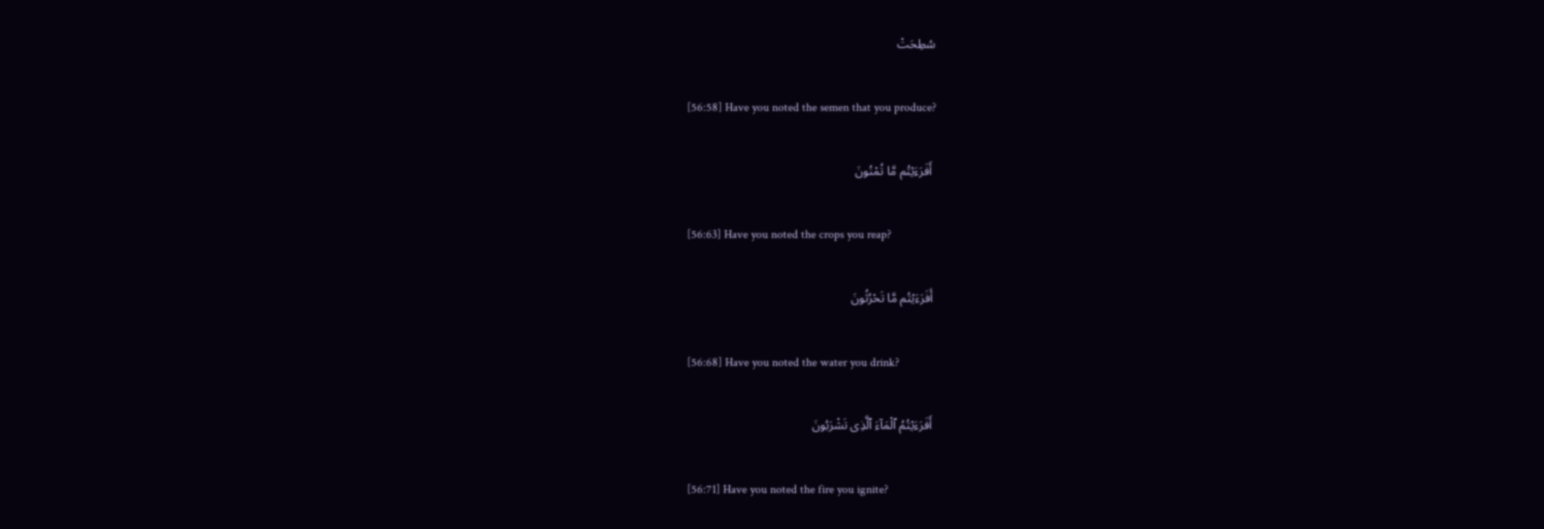سُطِحَتْ

[56:58] Have you noted the semen that you produce?

 أَفَرَءَيْتُم مَّا تُمْنُونَ

[56:63] Have you noted the crops you reap?

 أَفَرَءَيْتُم مَّا تَحْرُثُونَ

[56:68] Have you noted the water you drink?

 أَفَرَءَيْتُمُ ٱلْمَآءَ ٱلَّذِى تَشْرَبُونَ

[56:71] Have you noted the fire you ignite?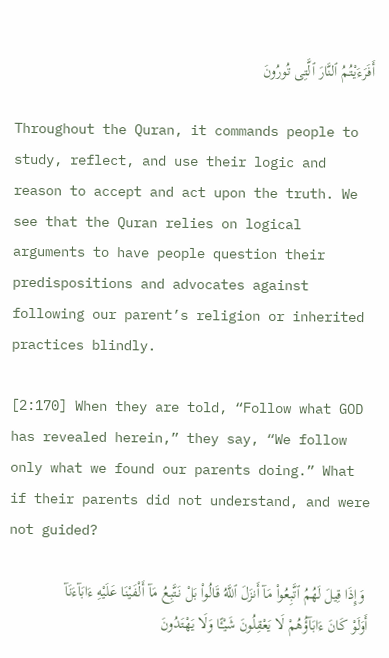أَفَرَءَيْتُمُ ٱلنَّارَ ٱلَّتِى تُورُونَ

Throughout the Quran, it commands people to study, reflect, and use their logic and reason to accept and act upon the truth. We see that the Quran relies on logical arguments to have people question their predispositions and advocates against following our parent’s religion or inherited practices blindly.

[2:170] When they are told, “Follow what GOD has revealed herein,” they say, “We follow only what we found our parents doing.” What if their parents did not understand, and were not guided?

 وَإِذَا قِيلَ لَهُمُ ٱتَّبِعُوا۟ مَآ أَنزَلَ ٱللَّهُ قَالُوا۟ بَلْ نَتَّبِعُ مَآ أَلْفَيْنَا عَلَيْهِ ءَابَآءَنَآ أَوَلَوْ كَانَ ءَابَآؤُهُمْ لَا يَعْقِلُونَ شَيْـًٔا وَلَا يَهْتَدُونَ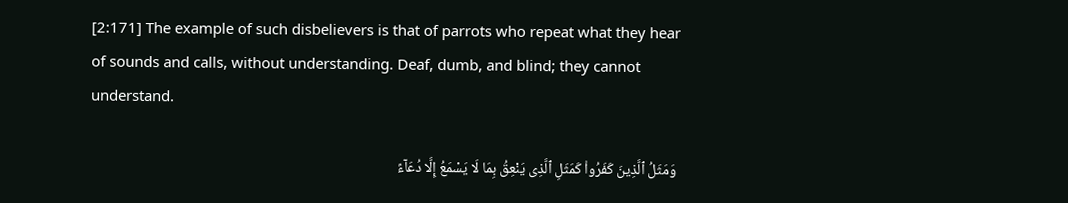[2:171] The example of such disbelievers is that of parrots who repeat what they hear of sounds and calls, without understanding. Deaf, dumb, and blind; they cannot understand.

 وَمَثَلُ ٱلَّذِينَ كَفَرُوا۟ كَمَثَلِ ٱلَّذِى يَنْعِقُ بِمَا لَا يَسْمَعُ إِلَّا دُعَآءً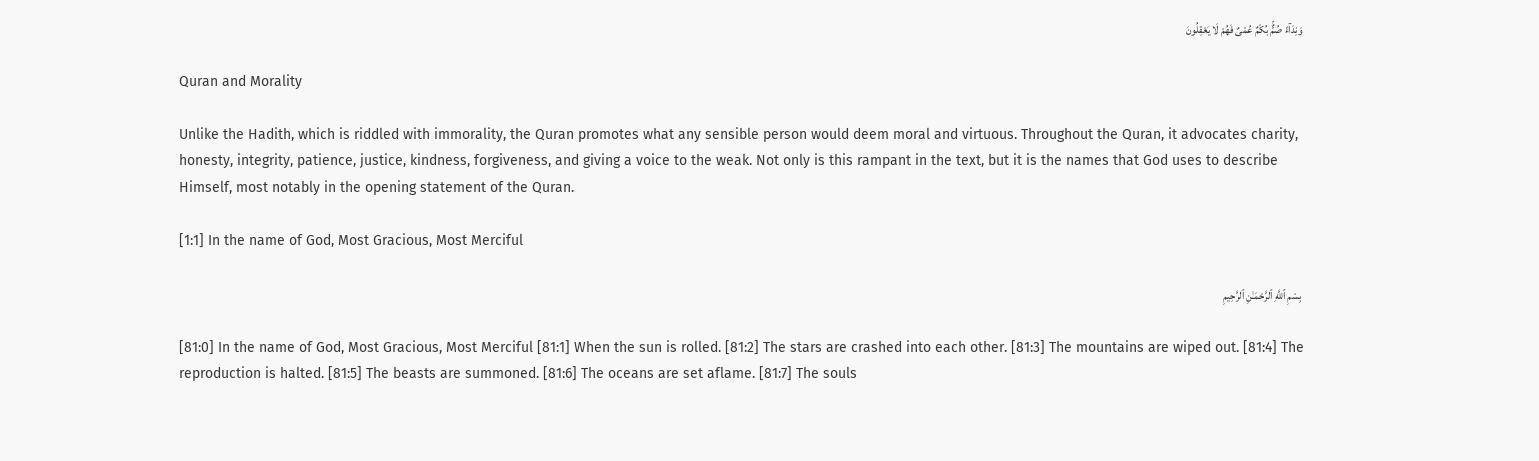وَنِدَآءً صُمٌّۢ بُكْمٌ عُمْىٌ فَهُمْ لَا يَعْقِلُونَ

Quran and Morality

Unlike the Hadith, which is riddled with immorality, the Quran promotes what any sensible person would deem moral and virtuous. Throughout the Quran, it advocates charity, honesty, integrity, patience, justice, kindness, forgiveness, and giving a voice to the weak. Not only is this rampant in the text, but it is the names that God uses to describe Himself, most notably in the opening statement of the Quran.

[1:1] In the name of God, Most Gracious, Most Merciful

 بِسْمِ ٱللَّهِ ٱلرَّحْمَـٰنِ ٱلرَّحِيمِ

[81:0] In the name of God, Most Gracious, Most Merciful [81:1] When the sun is rolled. [81:2] The stars are crashed into each other. [81:3] The mountains are wiped out. [81:4] The reproduction is halted. [81:5] The beasts are summoned. [81:6] The oceans are set aflame. [81:7] The souls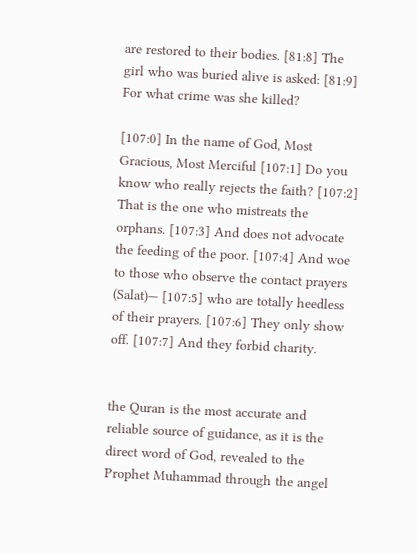are restored to their bodies. [81:8] The girl who was buried alive is asked: [81:9] For what crime was she killed?

[107:0] In the name of God, Most Gracious, Most Merciful [107:1] Do you know who really rejects the faith? [107:2] That is the one who mistreats the orphans. [107:3] And does not advocate the feeding of the poor. [107:4] And woe to those who observe the contact prayers (Salat)— [107:5] who are totally heedless of their prayers. [107:6] They only show off. [107:7] And they forbid charity.


the Quran is the most accurate and reliable source of guidance, as it is the direct word of God, revealed to the Prophet Muhammad through the angel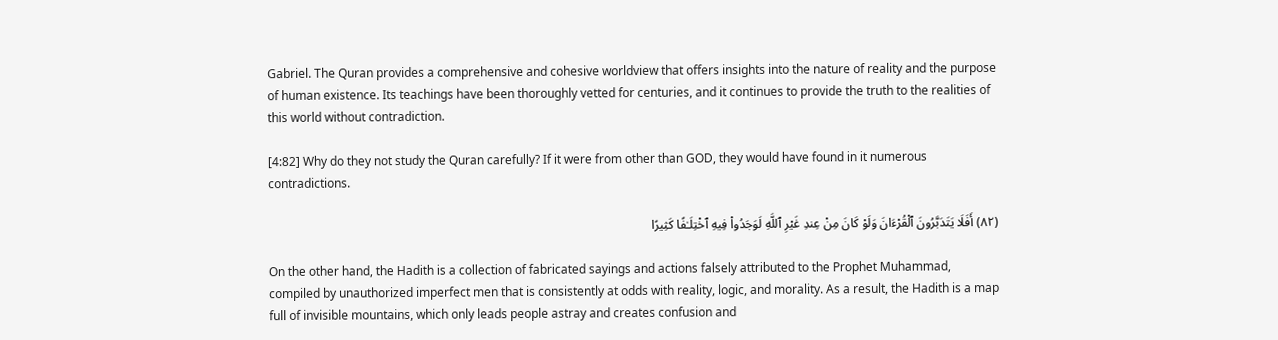Gabriel. The Quran provides a comprehensive and cohesive worldview that offers insights into the nature of reality and the purpose of human existence. Its teachings have been thoroughly vetted for centuries, and it continues to provide the truth to the realities of this world without contradiction.

[4:82] Why do they not study the Quran carefully? If it were from other than GOD, they would have found in it numerous contradictions.

(٨٢) أَفَلَا يَتَدَبَّرُونَ ٱلْقُرْءَانَ وَلَوْ كَانَ مِنْ عِندِ غَيْرِ ٱللَّهِ لَوَجَدُوا۟ فِيهِ ٱخْتِلَـٰفًا كَثِيرًا

On the other hand, the Hadith is a collection of fabricated sayings and actions falsely attributed to the Prophet Muhammad, compiled by unauthorized imperfect men that is consistently at odds with reality, logic, and morality. As a result, the Hadith is a map full of invisible mountains, which only leads people astray and creates confusion and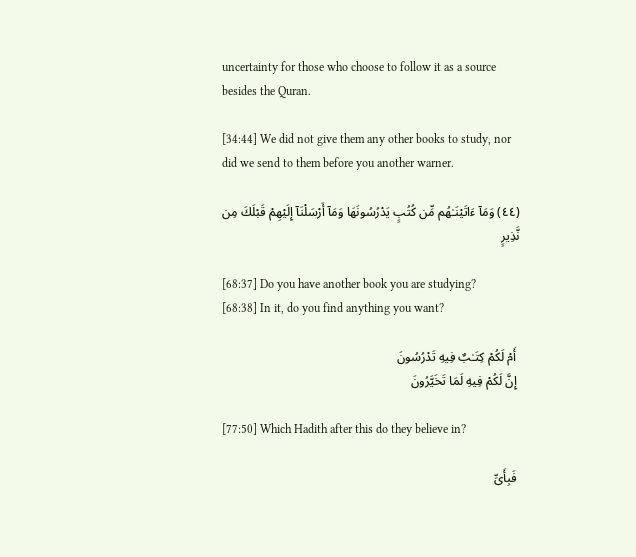uncertainty for those who choose to follow it as a source besides the Quran.

[34:44] We did not give them any other books to study, nor did we send to them before you another warner.

(٤٤) وَمَآ ءَاتَيْنَـٰهُم مِّن كُتُبٍ يَدْرُسُونَهَا وَمَآ أَرْسَلْنَآ إِلَيْهِمْ قَبْلَكَ مِن نَّذِيرٍ

[68:37] Do you have another book you are studying?
[68:38] In it, do you find anything you want?

 أَمْ لَكُمْ كِتَـٰبٌ فِيهِ تَدْرُسُونَ
 إِنَّ لَكُمْ فِيهِ لَمَا تَخَيَّرُونَ

[77:50] Which Hadith after this do they believe in?

 فَبِأَىِّ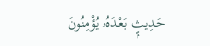حَدِيثٍۭ بَعْدَهُۥ يُؤْمِنُونَ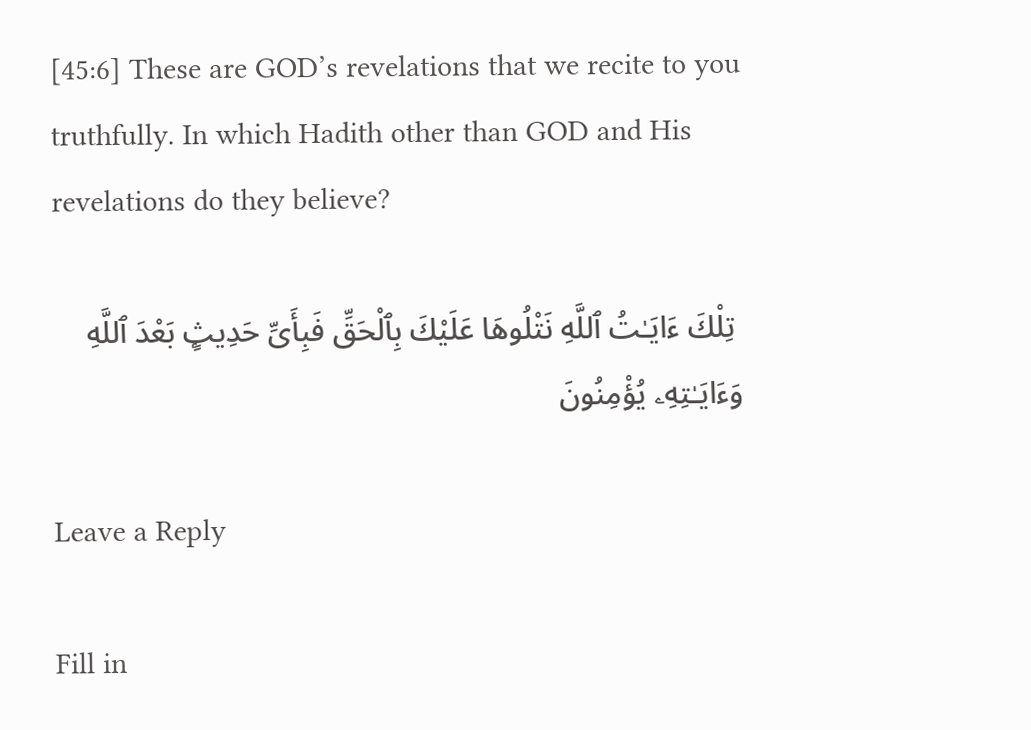[45:6] These are GOD’s revelations that we recite to you truthfully. In which Hadith other than GOD and His revelations do they believe?

 تِلْكَ ءَايَـٰتُ ٱللَّهِ نَتْلُوهَا عَلَيْكَ بِٱلْحَقِّ فَبِأَىِّ حَدِيثٍۭ بَعْدَ ٱللَّهِ وَءَايَـٰتِهِۦ يُؤْمِنُونَ

Leave a Reply

Fill in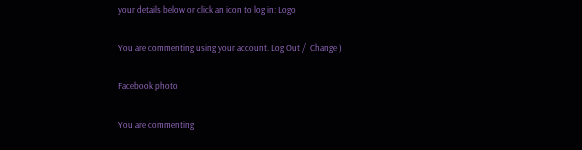your details below or click an icon to log in: Logo

You are commenting using your account. Log Out /  Change )

Facebook photo

You are commenting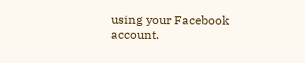using your Facebook account.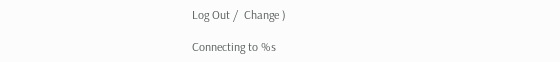Log Out /  Change )

Connecting to %s